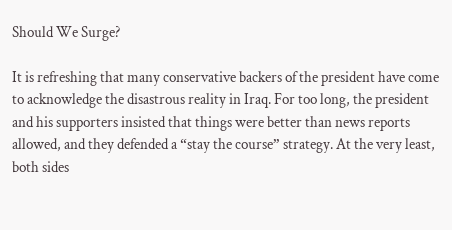Should We Surge?

It is refreshing that many conservative backers of the president have come to acknowledge the disastrous reality in Iraq. For too long, the president and his supporters insisted that things were better than news reports allowed, and they defended a “stay the course” strategy. At the very least, both sides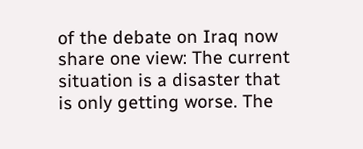of the debate on Iraq now share one view: The current situation is a disaster that is only getting worse. The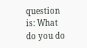question is: What do you do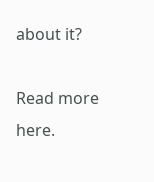about it?

Read more here.